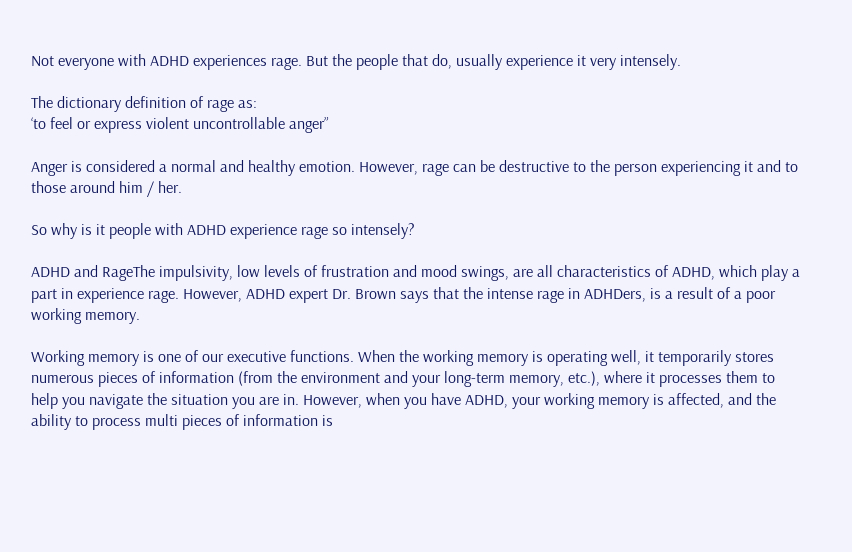Not everyone with ADHD experiences rage. But the people that do, usually experience it very intensely.

The dictionary definition of rage as:
‘to feel or express violent uncontrollable anger”

Anger is considered a normal and healthy emotion. However, rage can be destructive to the person experiencing it and to those around him / her.

So why is it people with ADHD experience rage so intensely?

ADHD and RageThe impulsivity, low levels of frustration and mood swings, are all characteristics of ADHD, which play a part in experience rage. However, ADHD expert Dr. Brown says that the intense rage in ADHDers, is a result of a poor working memory.

Working memory is one of our executive functions. When the working memory is operating well, it temporarily stores numerous pieces of information (from the environment and your long-term memory, etc.), where it processes them to help you navigate the situation you are in. However, when you have ADHD, your working memory is affected, and the ability to process multi pieces of information is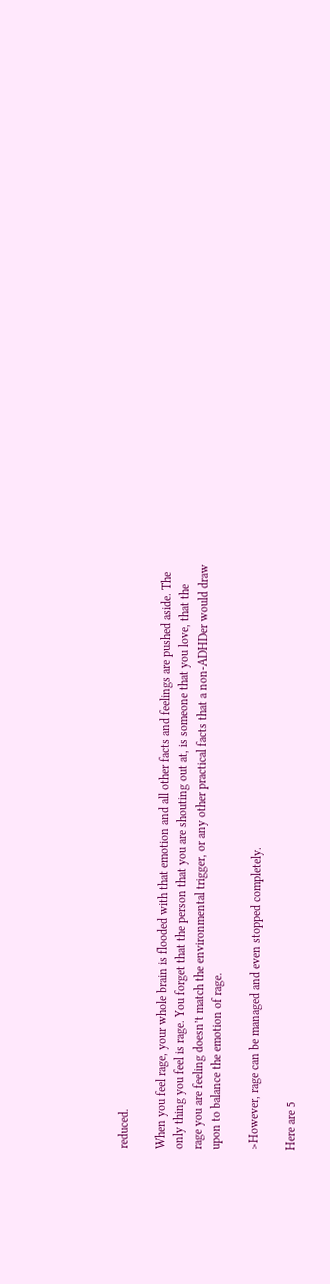reduced.

When you feel rage, your whole brain is flooded with that emotion and all other facts and feelings are pushed aside. The only thing you feel is rage. You forget that the person that you are shouting out at, is someone that you love, that the rage you are feeling doesn’t match the environmental trigger, or any other practical facts that a non-ADHDer would draw upon to balance the emotion of rage.

>However, rage can be managed and even stopped completely.

Here are 5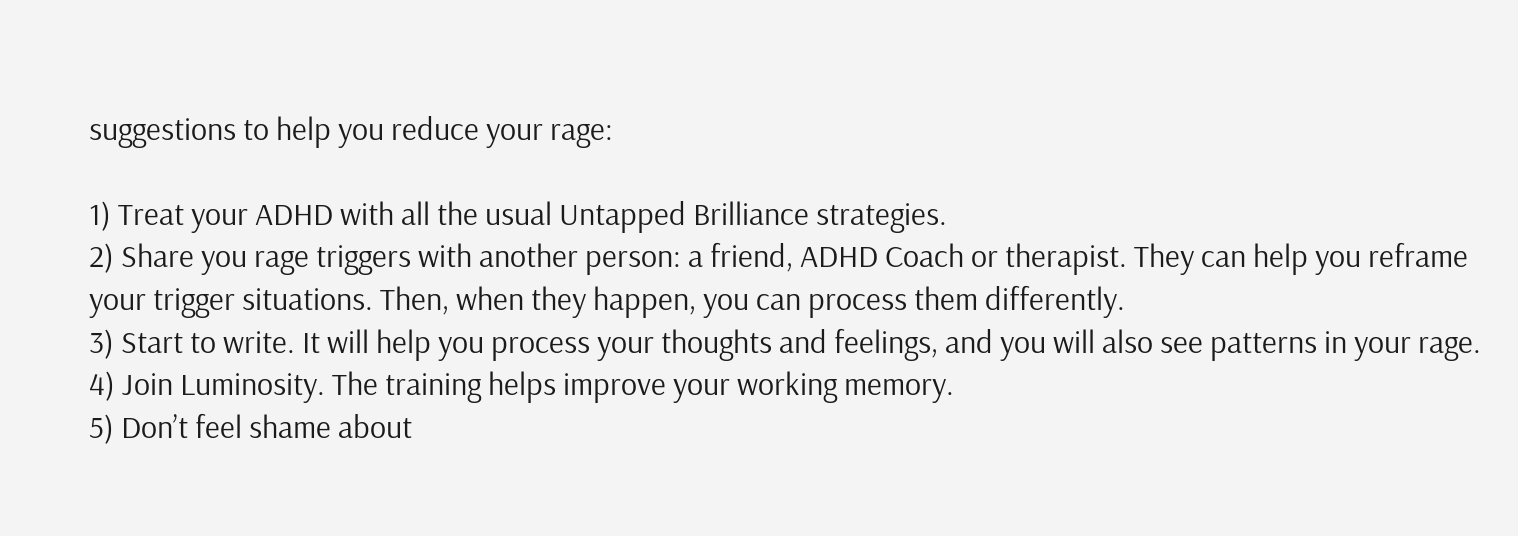suggestions to help you reduce your rage:

1) Treat your ADHD with all the usual Untapped Brilliance strategies.
2) Share you rage triggers with another person: a friend, ADHD Coach or therapist. They can help you reframe your trigger situations. Then, when they happen, you can process them differently.
3) Start to write. It will help you process your thoughts and feelings, and you will also see patterns in your rage.
4) Join Luminosity. The training helps improve your working memory.
5) Don’t feel shame about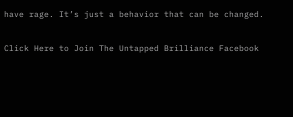have rage. It’s just a behavior that can be changed.

Click Here to Join The Untapped Brilliance Facebook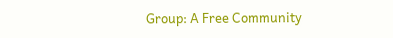Group: A Free Community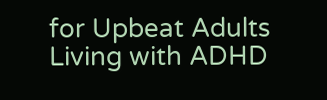for Upbeat Adults Living with ADHD